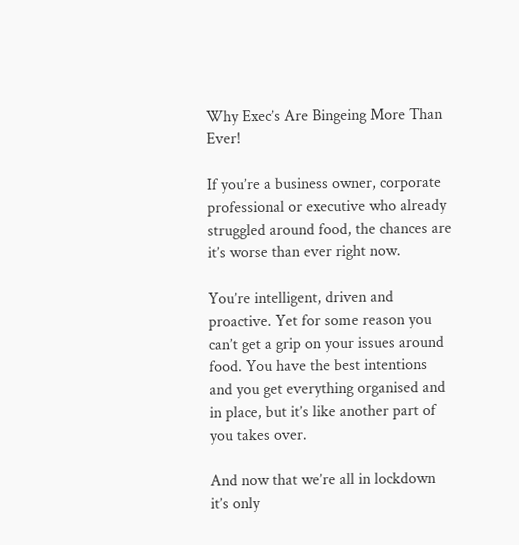Why Exec’s Are Bingeing More Than Ever!

If you’re a business owner, corporate professional or executive who already struggled around food, the chances are it’s worse than ever right now.

You’re intelligent, driven and proactive. Yet for some reason you can’t get a grip on your issues around food. You have the best intentions and you get everything organised and in place, but it’s like another part of you takes over.

And now that we’re all in lockdown it’s only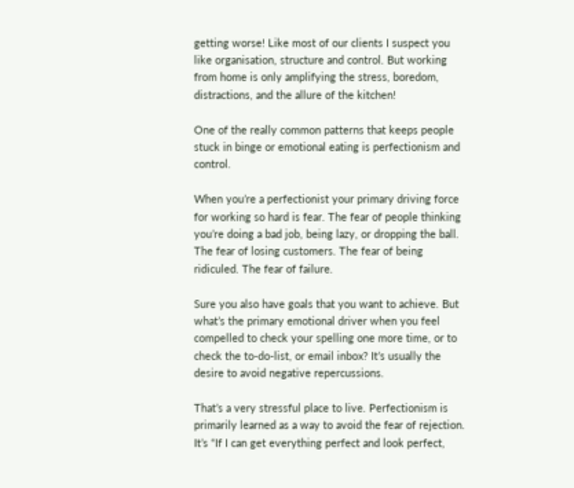getting worse! Like most of our clients I suspect you like organisation, structure and control. But working from home is only amplifying the stress, boredom, distractions, and the allure of the kitchen!

One of the really common patterns that keeps people stuck in binge or emotional eating is perfectionism and control.

When you’re a perfectionist your primary driving force for working so hard is fear. The fear of people thinking you’re doing a bad job, being lazy, or dropping the ball. The fear of losing customers. The fear of being ridiculed. The fear of failure.

Sure you also have goals that you want to achieve. But what’s the primary emotional driver when you feel compelled to check your spelling one more time, or to check the to-do-list, or email inbox? It’s usually the desire to avoid negative repercussions.

That’s a very stressful place to live. Perfectionism is primarily learned as a way to avoid the fear of rejection. It’s “If I can get everything perfect and look perfect,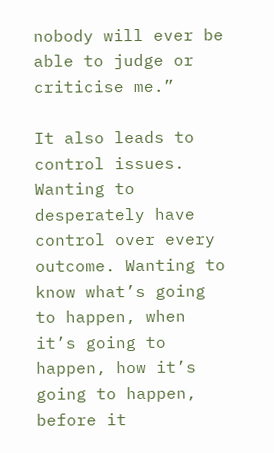nobody will ever be able to judge or criticise me.”

It also leads to control issues. Wanting to desperately have control over every outcome. Wanting to know what’s going to happen, when it’s going to happen, how it’s going to happen, before it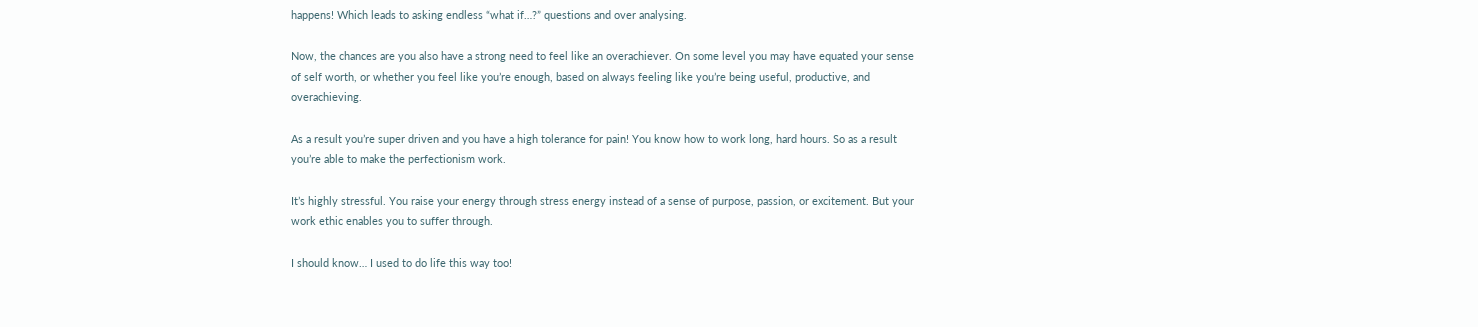happens! Which leads to asking endless “what if…?” questions and over analysing.

Now, the chances are you also have a strong need to feel like an overachiever. On some level you may have equated your sense of self worth, or whether you feel like you’re enough, based on always feeling like you’re being useful, productive, and overachieving.

As a result you’re super driven and you have a high tolerance for pain! You know how to work long, hard hours. So as a result you’re able to make the perfectionism work.

It’s highly stressful. You raise your energy through stress energy instead of a sense of purpose, passion, or excitement. But your work ethic enables you to suffer through.

I should know… I used to do life this way too!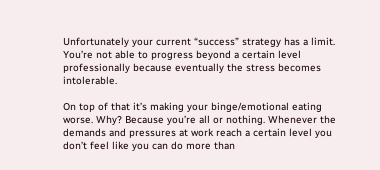Unfortunately your current “success” strategy has a limit. You’re not able to progress beyond a certain level professionally because eventually the stress becomes intolerable.

On top of that it’s making your binge/emotional eating worse. Why? Because you’re all or nothing. Whenever the demands and pressures at work reach a certain level you don’t feel like you can do more than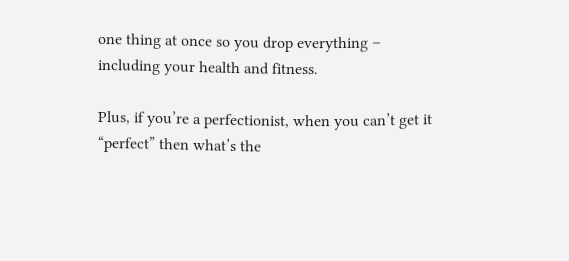one thing at once so you drop everything – including your health and fitness.

Plus, if you’re a perfectionist, when you can’t get it “perfect” then what’s the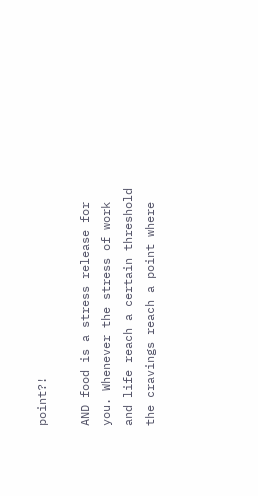point?!

AND food is a stress release for you. Whenever the stress of work and life reach a certain threshold the cravings reach a point where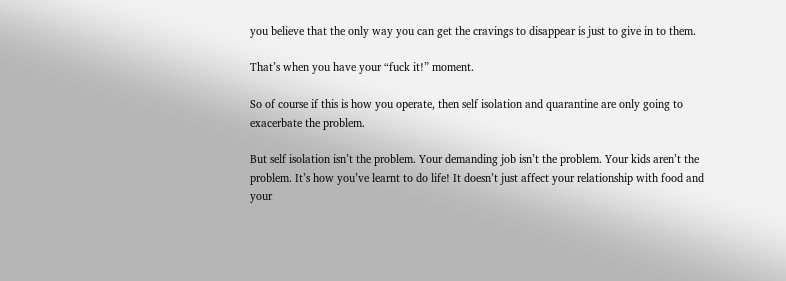you believe that the only way you can get the cravings to disappear is just to give in to them.

That’s when you have your “fuck it!” moment.

So of course if this is how you operate, then self isolation and quarantine are only going to exacerbate the problem.

But self isolation isn’t the problem. Your demanding job isn’t the problem. Your kids aren’t the problem. It’s how you’ve learnt to do life! It doesn’t just affect your relationship with food and your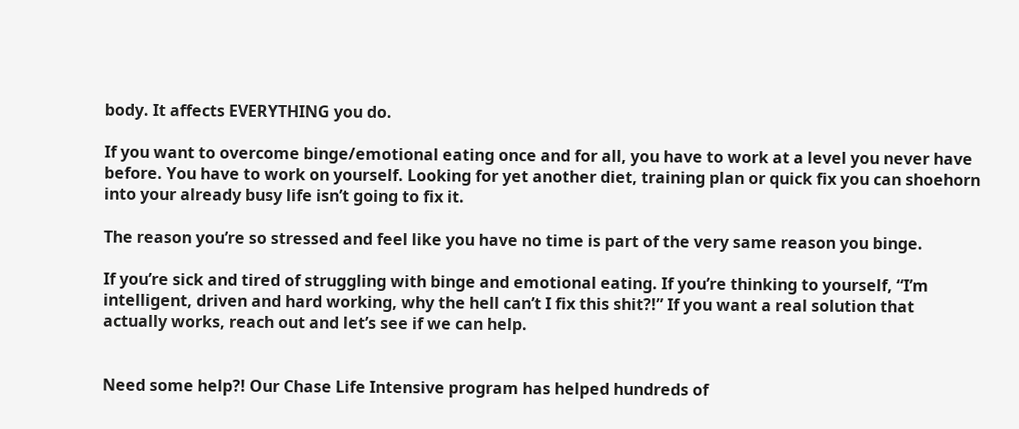body. It affects EVERYTHING you do.

If you want to overcome binge/emotional eating once and for all, you have to work at a level you never have before. You have to work on yourself. Looking for yet another diet, training plan or quick fix you can shoehorn into your already busy life isn’t going to fix it.

The reason you’re so stressed and feel like you have no time is part of the very same reason you binge.

If you’re sick and tired of struggling with binge and emotional eating. If you’re thinking to yourself, “I’m intelligent, driven and hard working, why the hell can’t I fix this shit?!” If you want a real solution that actually works, reach out and let’s see if we can help.


Need some help?! Our Chase Life Intensive program has helped hundreds of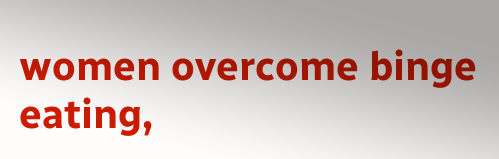women overcome binge eating,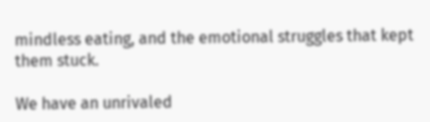mindless eating, and the emotional struggles that kept them stuck.

We have an unrivaled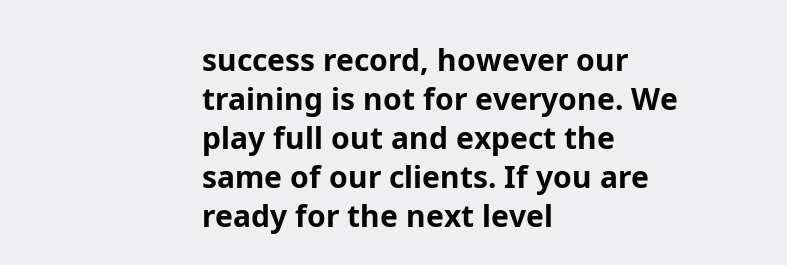success record, however our training is not for everyone. We play full out and expect the same of our clients. If you are ready for the next level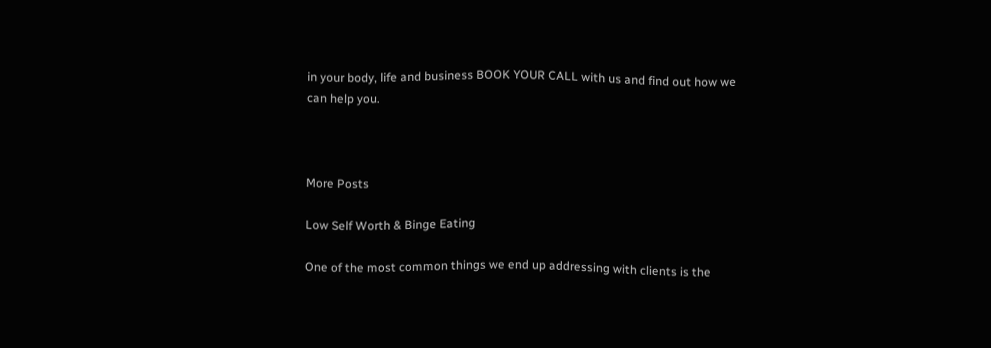in your body, life and business BOOK YOUR CALL with us and find out how we can help you.



More Posts

Low Self Worth & Binge Eating

One of the most common things we end up addressing with clients is the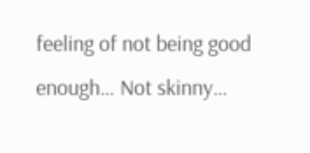feeling of not being good enough… Not skinny…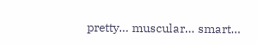pretty… muscular… smart…